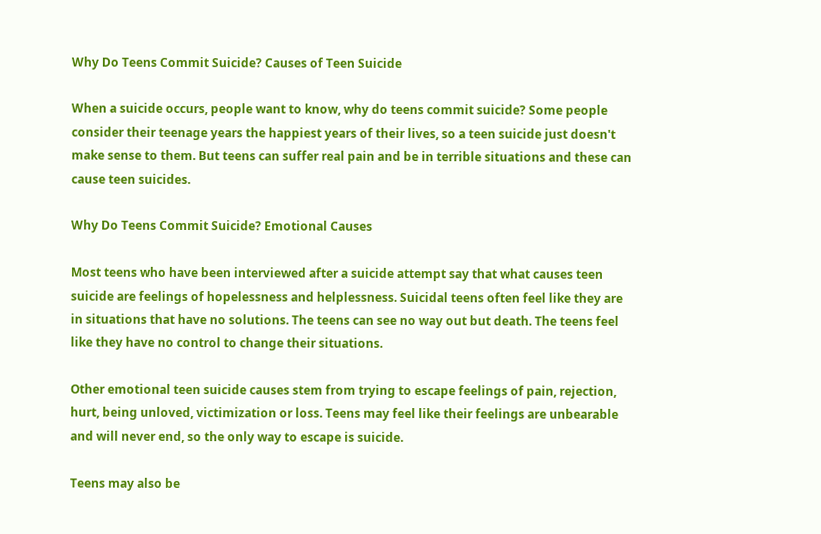Why Do Teens Commit Suicide? Causes of Teen Suicide

When a suicide occurs, people want to know, why do teens commit suicide? Some people consider their teenage years the happiest years of their lives, so a teen suicide just doesn't make sense to them. But teens can suffer real pain and be in terrible situations and these can cause teen suicides.

Why Do Teens Commit Suicide? Emotional Causes

Most teens who have been interviewed after a suicide attempt say that what causes teen suicide are feelings of hopelessness and helplessness. Suicidal teens often feel like they are in situations that have no solutions. The teens can see no way out but death. The teens feel like they have no control to change their situations.

Other emotional teen suicide causes stem from trying to escape feelings of pain, rejection, hurt, being unloved, victimization or loss. Teens may feel like their feelings are unbearable and will never end, so the only way to escape is suicide.

Teens may also be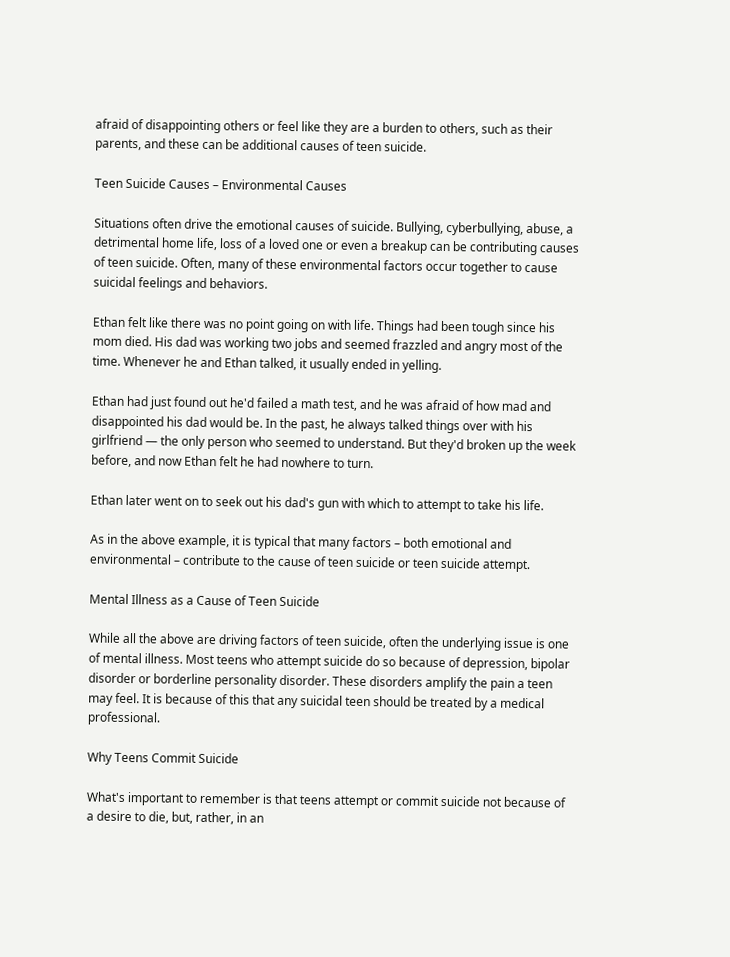afraid of disappointing others or feel like they are a burden to others, such as their parents, and these can be additional causes of teen suicide.

Teen Suicide Causes – Environmental Causes

Situations often drive the emotional causes of suicide. Bullying, cyberbullying, abuse, a detrimental home life, loss of a loved one or even a breakup can be contributing causes of teen suicide. Often, many of these environmental factors occur together to cause suicidal feelings and behaviors.

Ethan felt like there was no point going on with life. Things had been tough since his mom died. His dad was working two jobs and seemed frazzled and angry most of the time. Whenever he and Ethan talked, it usually ended in yelling.

Ethan had just found out he'd failed a math test, and he was afraid of how mad and disappointed his dad would be. In the past, he always talked things over with his girlfriend — the only person who seemed to understand. But they'd broken up the week before, and now Ethan felt he had nowhere to turn.

Ethan later went on to seek out his dad's gun with which to attempt to take his life.

As in the above example, it is typical that many factors – both emotional and environmental – contribute to the cause of teen suicide or teen suicide attempt.

Mental Illness as a Cause of Teen Suicide

While all the above are driving factors of teen suicide, often the underlying issue is one of mental illness. Most teens who attempt suicide do so because of depression, bipolar disorder or borderline personality disorder. These disorders amplify the pain a teen may feel. It is because of this that any suicidal teen should be treated by a medical professional.

Why Teens Commit Suicide

What's important to remember is that teens attempt or commit suicide not because of a desire to die, but, rather, in an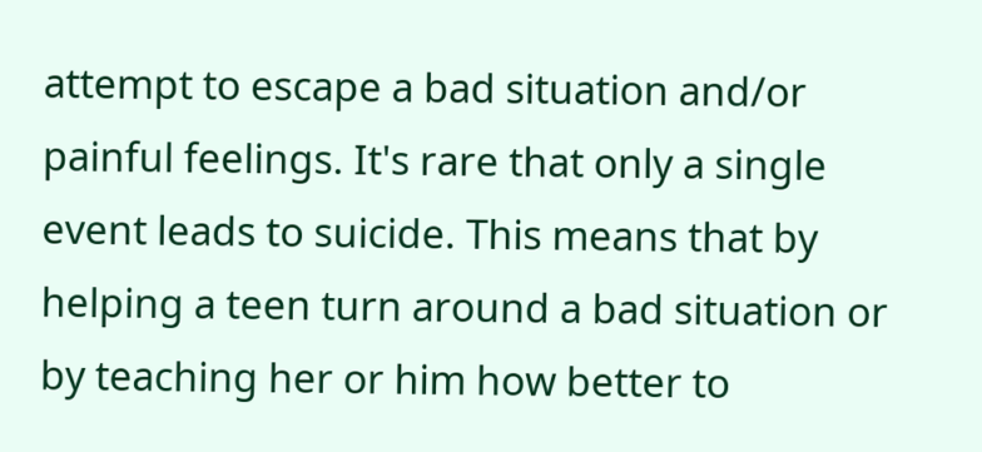attempt to escape a bad situation and/or painful feelings. It's rare that only a single event leads to suicide. This means that by helping a teen turn around a bad situation or by teaching her or him how better to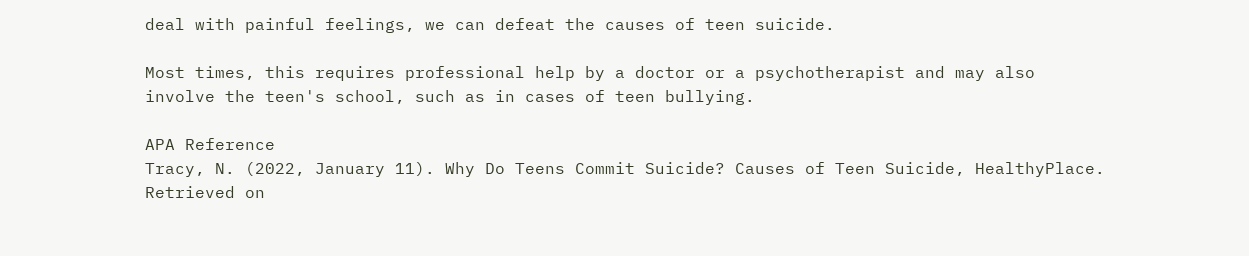deal with painful feelings, we can defeat the causes of teen suicide.

Most times, this requires professional help by a doctor or a psychotherapist and may also involve the teen's school, such as in cases of teen bullying.

APA Reference
Tracy, N. (2022, January 11). Why Do Teens Commit Suicide? Causes of Teen Suicide, HealthyPlace. Retrieved on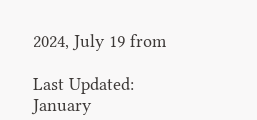2024, July 19 from

Last Updated: January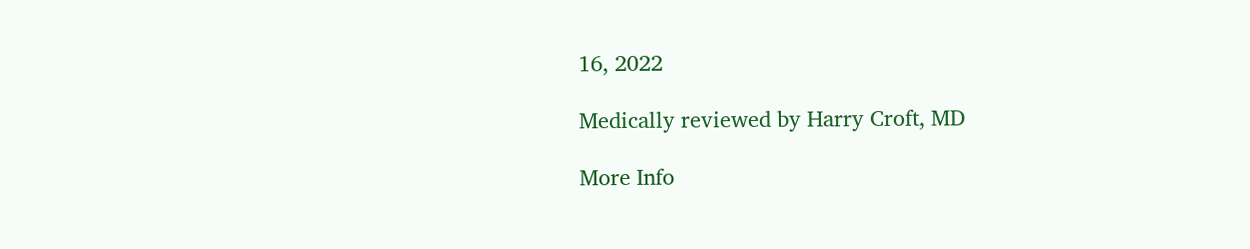16, 2022

Medically reviewed by Harry Croft, MD

More Info